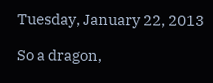Tuesday, January 22, 2013

So a dragon,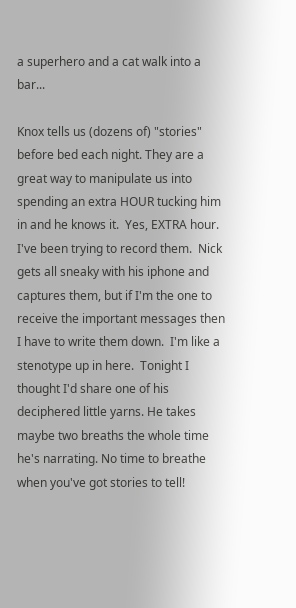a superhero and a cat walk into a bar...

Knox tells us (dozens of) "stories" before bed each night. They are a great way to manipulate us into spending an extra HOUR tucking him in and he knows it.  Yes, EXTRA hour.   I've been trying to record them.  Nick gets all sneaky with his iphone and captures them, but if I'm the one to receive the important messages then I have to write them down.  I'm like a stenotype up in here.  Tonight I thought I'd share one of his deciphered little yarns. He takes maybe two breaths the whole time he's narrating. No time to breathe when you've got stories to tell!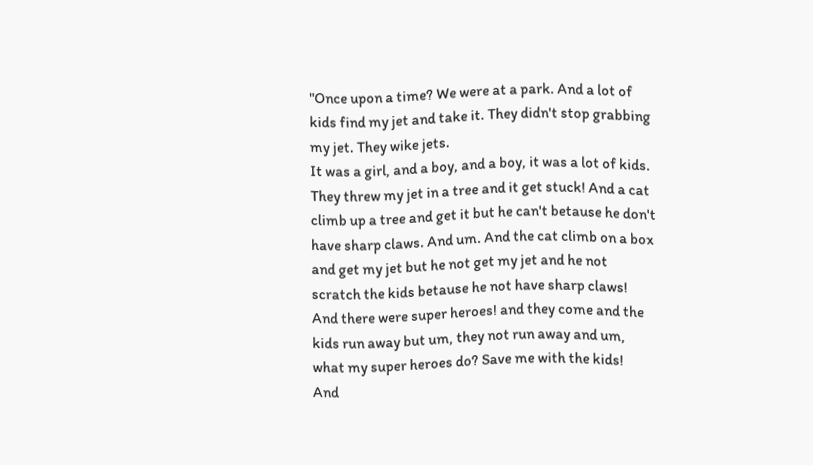"Once upon a time? We were at a park. And a lot of kids find my jet and take it. They didn't stop grabbing my jet. They wike jets.
It was a girl, and a boy, and a boy, it was a lot of kids.
They threw my jet in a tree and it get stuck! And a cat climb up a tree and get it but he can't betause he don't have sharp claws. And um. And the cat climb on a box and get my jet but he not get my jet and he not scratch the kids betause he not have sharp claws!
And there were super heroes! and they come and the kids run away but um, they not run away and um, what my super heroes do? Save me with the kids!
And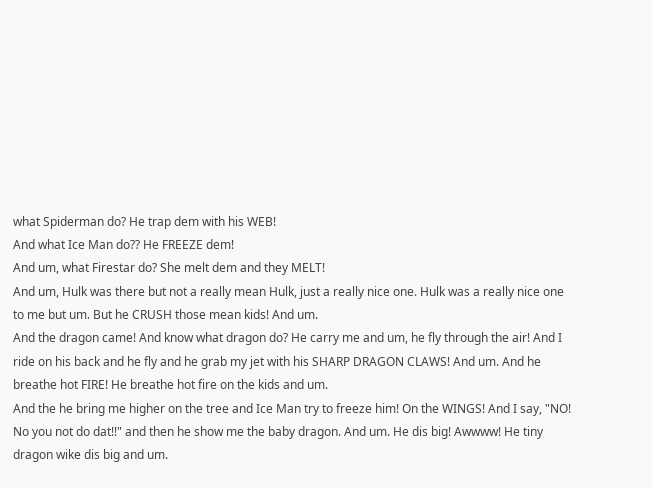what Spiderman do? He trap dem with his WEB!
And what Ice Man do?? He FREEZE dem!
And um, what Firestar do? She melt dem and they MELT!
And um, Hulk was there but not a really mean Hulk, just a really nice one. Hulk was a really nice one to me but um. But he CRUSH those mean kids! And um.
And the dragon came! And know what dragon do? He carry me and um, he fly through the air! And I ride on his back and he fly and he grab my jet with his SHARP DRAGON CLAWS! And um. And he breathe hot FIRE! He breathe hot fire on the kids and um.
And the he bring me higher on the tree and Ice Man try to freeze him! On the WINGS! And I say, "NO! No you not do dat!!" and then he show me the baby dragon. And um. He dis big! Awwww! He tiny dragon wike dis big and um.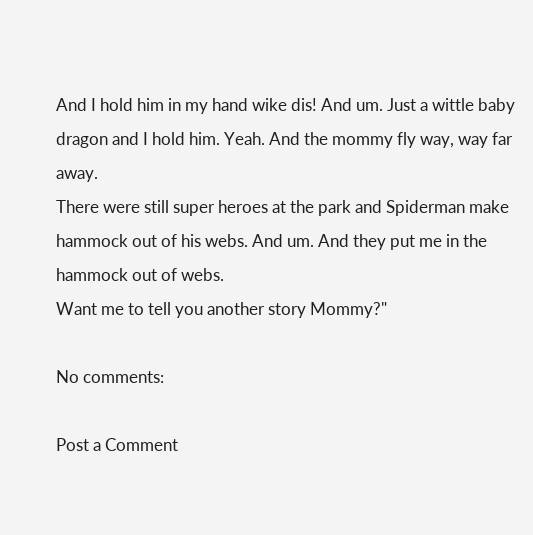And I hold him in my hand wike dis! And um. Just a wittle baby dragon and I hold him. Yeah. And the mommy fly way, way far away.
There were still super heroes at the park and Spiderman make hammock out of his webs. And um. And they put me in the hammock out of webs.
Want me to tell you another story Mommy?"

No comments:

Post a Comment